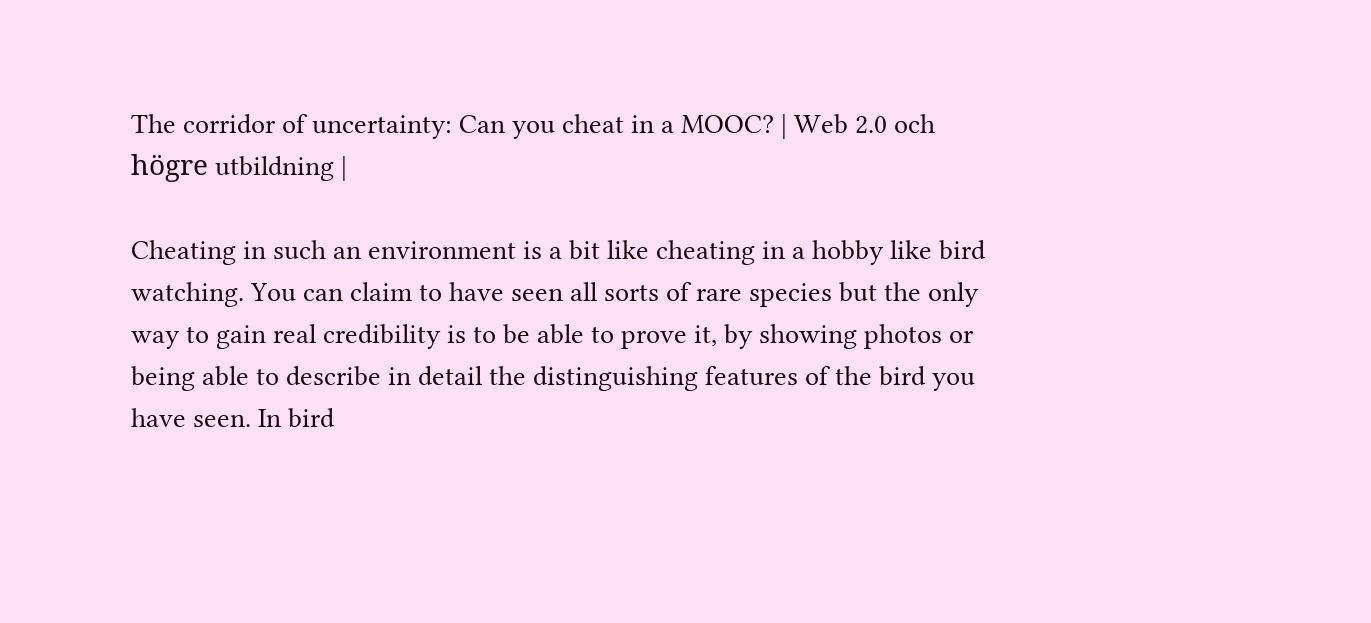The corridor of uncertainty: Can you cheat in a MOOC? | Web 2.0 och högre utbildning |

Cheating in such an environment is a bit like cheating in a hobby like bird watching. You can claim to have seen all sorts of rare species but the only way to gain real credibility is to be able to prove it, by showing photos or being able to describe in detail the distinguishing features of the bird you have seen. In bird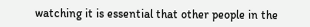watching it is essential that other people in the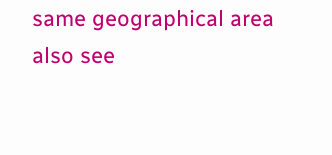same geographical area also see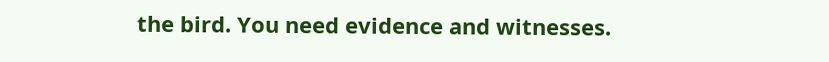the bird. You need evidence and witnesses.